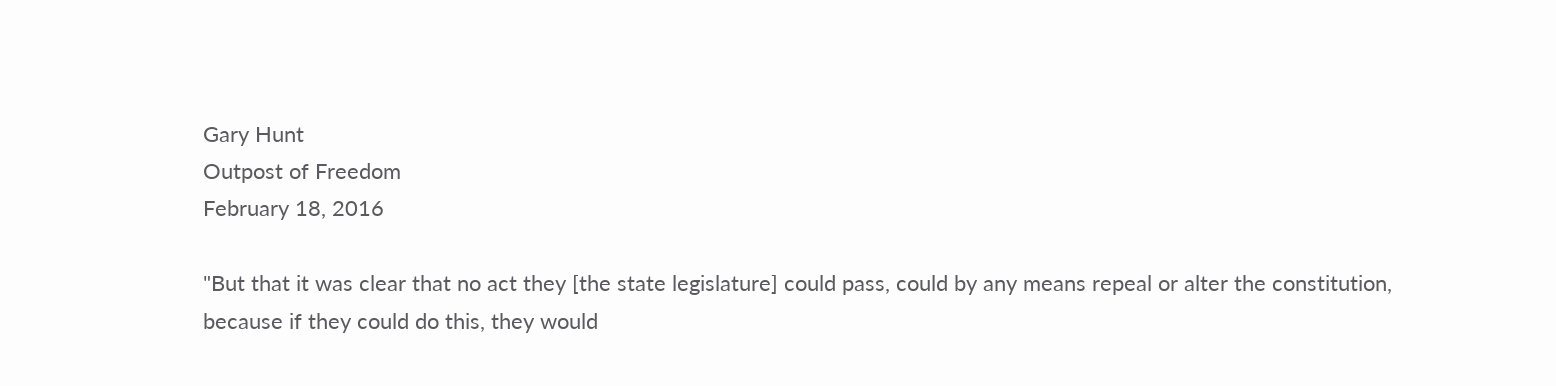Gary Hunt
Outpost of Freedom
February 18, 2016

"But that it was clear that no act they [the state legislature] could pass, could by any means repeal or alter the constitution, because if they could do this, they would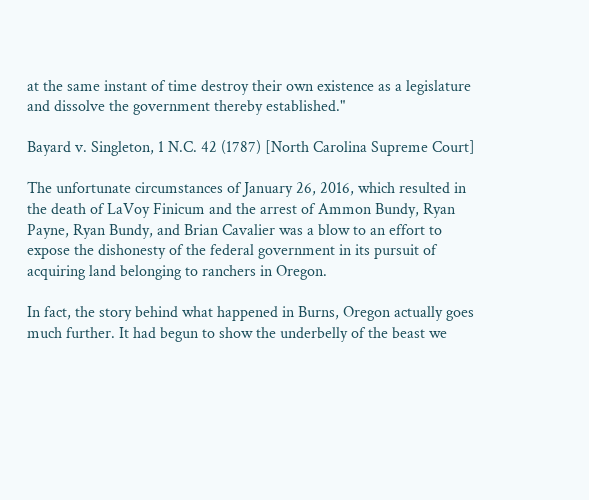at the same instant of time destroy their own existence as a legislature and dissolve the government thereby established."

Bayard v. Singleton, 1 N.C. 42 (1787) [North Carolina Supreme Court]

The unfortunate circumstances of January 26, 2016, which resulted in the death of LaVoy Finicum and the arrest of Ammon Bundy, Ryan Payne, Ryan Bundy, and Brian Cavalier was a blow to an effort to expose the dishonesty of the federal government in its pursuit of acquiring land belonging to ranchers in Oregon.

In fact, the story behind what happened in Burns, Oregon actually goes much further. It had begun to show the underbelly of the beast we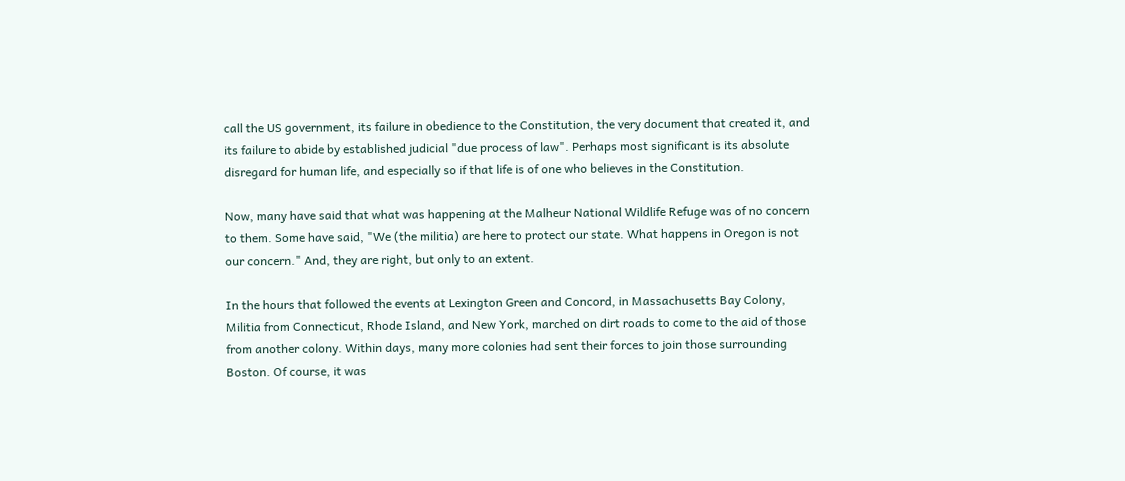call the US government, its failure in obedience to the Constitution, the very document that created it, and its failure to abide by established judicial "due process of law". Perhaps most significant is its absolute disregard for human life, and especially so if that life is of one who believes in the Constitution.

Now, many have said that what was happening at the Malheur National Wildlife Refuge was of no concern to them. Some have said, "We (the militia) are here to protect our state. What happens in Oregon is not our concern." And, they are right, but only to an extent.

In the hours that followed the events at Lexington Green and Concord, in Massachusetts Bay Colony, Militia from Connecticut, Rhode Island, and New York, marched on dirt roads to come to the aid of those from another colony. Within days, many more colonies had sent their forces to join those surrounding Boston. Of course, it was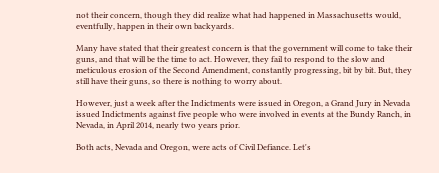not their concern, though they did realize what had happened in Massachusetts would, eventfully, happen in their own backyards.

Many have stated that their greatest concern is that the government will come to take their guns, and that will be the time to act. However, they fail to respond to the slow and meticulous erosion of the Second Amendment, constantly progressing, bit by bit. But, they still have their guns, so there is nothing to worry about.

However, just a week after the Indictments were issued in Oregon, a Grand Jury in Nevada issued Indictments against five people who were involved in events at the Bundy Ranch, in Nevada, in April 2014, nearly two years prior.

Both acts, Nevada and Oregon, were acts of Civil Defiance. Let's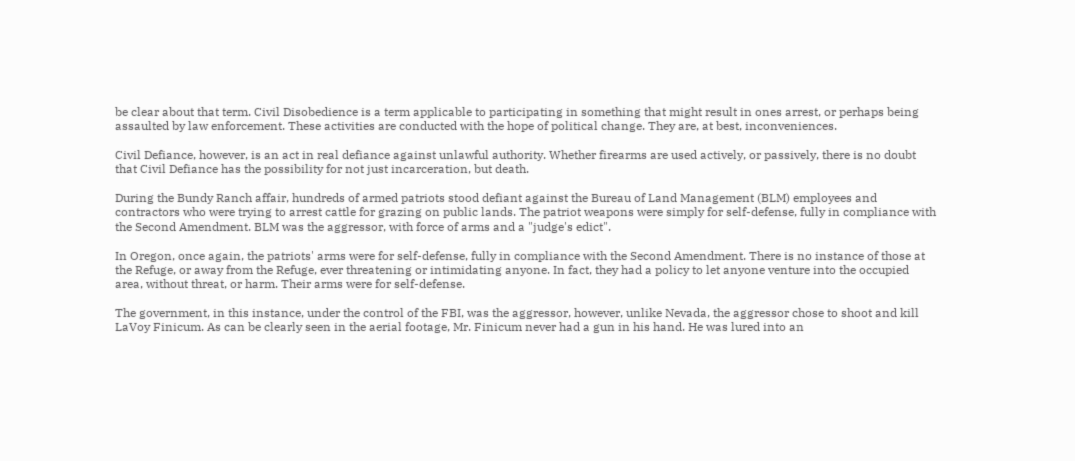be clear about that term. Civil Disobedience is a term applicable to participating in something that might result in ones arrest, or perhaps being assaulted by law enforcement. These activities are conducted with the hope of political change. They are, at best, inconveniences.

Civil Defiance, however, is an act in real defiance against unlawful authority. Whether firearms are used actively, or passively, there is no doubt that Civil Defiance has the possibility for not just incarceration, but death.

During the Bundy Ranch affair, hundreds of armed patriots stood defiant against the Bureau of Land Management (BLM) employees and contractors who were trying to arrest cattle for grazing on public lands. The patriot weapons were simply for self-defense, fully in compliance with the Second Amendment. BLM was the aggressor, with force of arms and a "judge's edict".

In Oregon, once again, the patriots' arms were for self-defense, fully in compliance with the Second Amendment. There is no instance of those at the Refuge, or away from the Refuge, ever threatening or intimidating anyone. In fact, they had a policy to let anyone venture into the occupied area, without threat, or harm. Their arms were for self-defense.

The government, in this instance, under the control of the FBI, was the aggressor, however, unlike Nevada, the aggressor chose to shoot and kill LaVoy Finicum. As can be clearly seen in the aerial footage, Mr. Finicum never had a gun in his hand. He was lured into an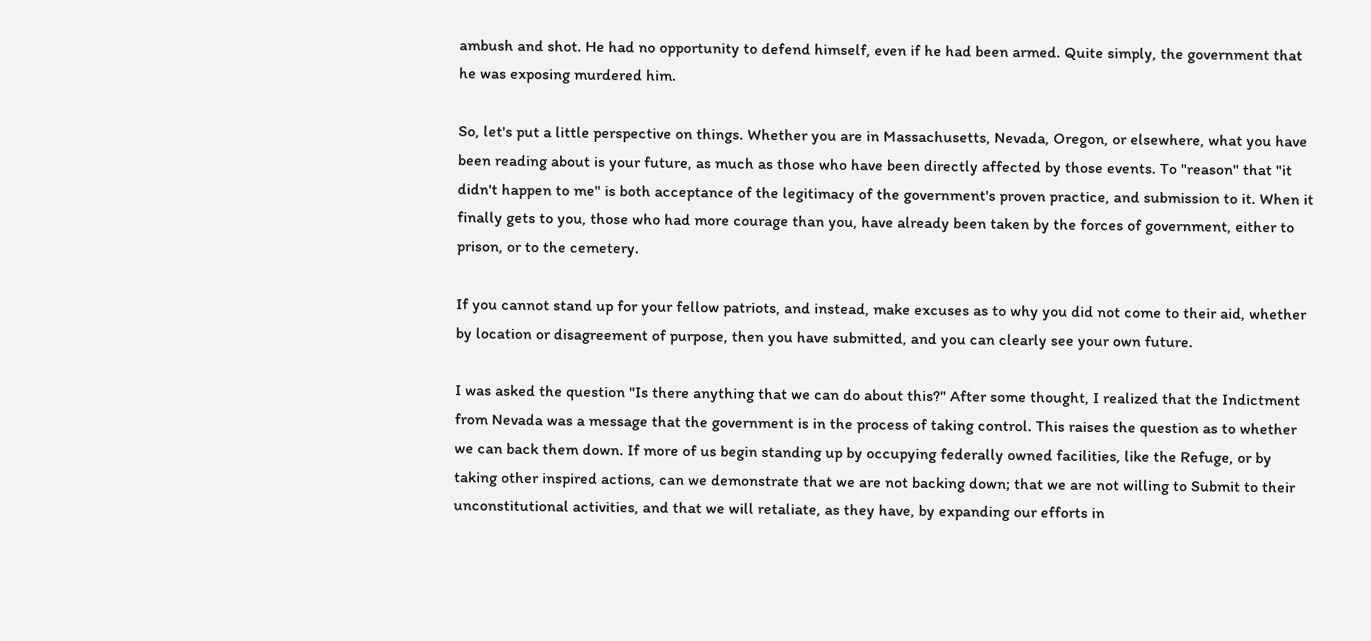ambush and shot. He had no opportunity to defend himself, even if he had been armed. Quite simply, the government that he was exposing murdered him.

So, let's put a little perspective on things. Whether you are in Massachusetts, Nevada, Oregon, or elsewhere, what you have been reading about is your future, as much as those who have been directly affected by those events. To "reason" that "it didn't happen to me" is both acceptance of the legitimacy of the government's proven practice, and submission to it. When it finally gets to you, those who had more courage than you, have already been taken by the forces of government, either to prison, or to the cemetery.

If you cannot stand up for your fellow patriots, and instead, make excuses as to why you did not come to their aid, whether by location or disagreement of purpose, then you have submitted, and you can clearly see your own future.

I was asked the question "Is there anything that we can do about this?" After some thought, I realized that the Indictment from Nevada was a message that the government is in the process of taking control. This raises the question as to whether we can back them down. If more of us begin standing up by occupying federally owned facilities, like the Refuge, or by taking other inspired actions, can we demonstrate that we are not backing down; that we are not willing to Submit to their unconstitutional activities, and that we will retaliate, as they have, by expanding our efforts in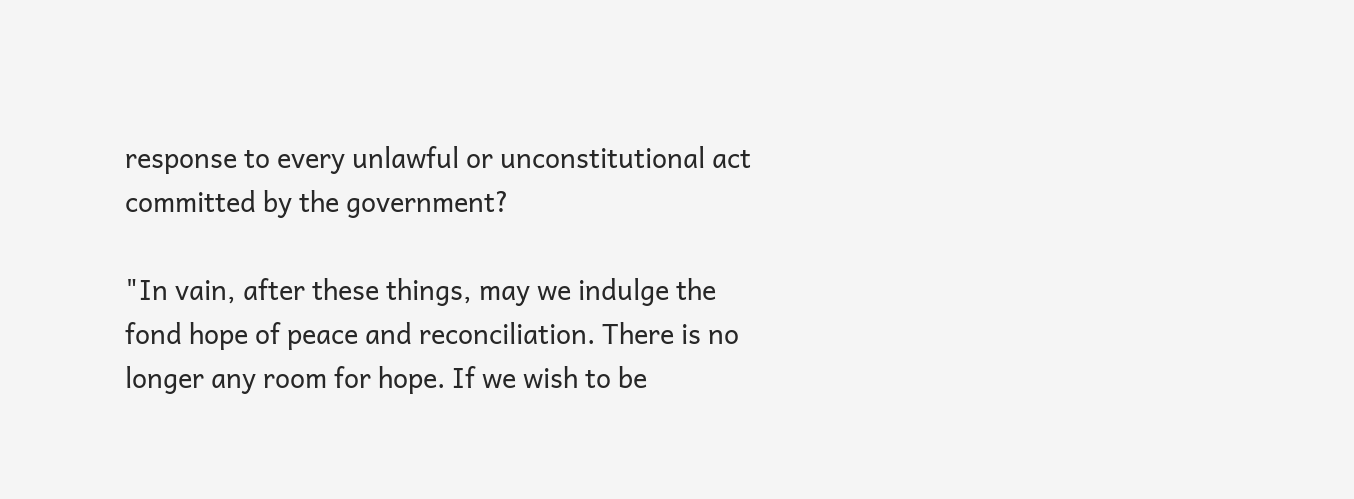response to every unlawful or unconstitutional act committed by the government?

"In vain, after these things, may we indulge the fond hope of peace and reconciliation. There is no longer any room for hope. If we wish to be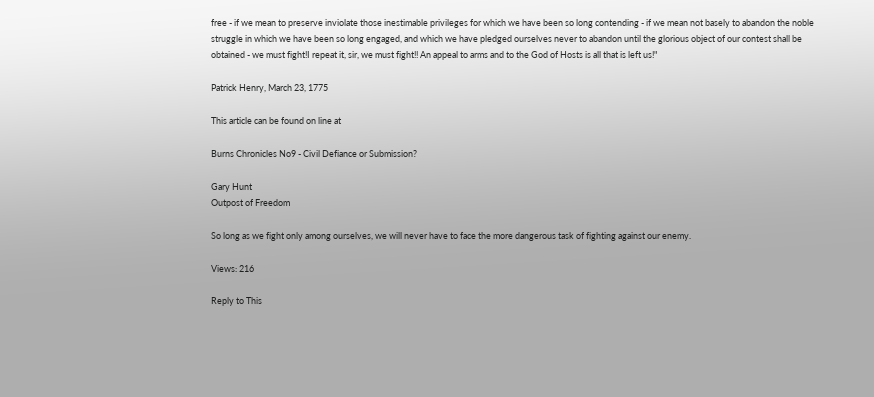free - if we mean to preserve inviolate those inestimable privileges for which we have been so long contending - if we mean not basely to abandon the noble struggle in which we have been so long engaged, and which we have pledged ourselves never to abandon until the glorious object of our contest shall be obtained - we must fight!I repeat it, sir, we must fight!! An appeal to arms and to the God of Hosts is all that is left us!"

Patrick Henry, March 23, 1775

This article can be found on line at

Burns Chronicles No9 - Civil Defiance or Submission?

Gary Hunt
Outpost of Freedom

So long as we fight only among ourselves, we will never have to face the more dangerous task of fighting against our enemy.

Views: 216

Reply to This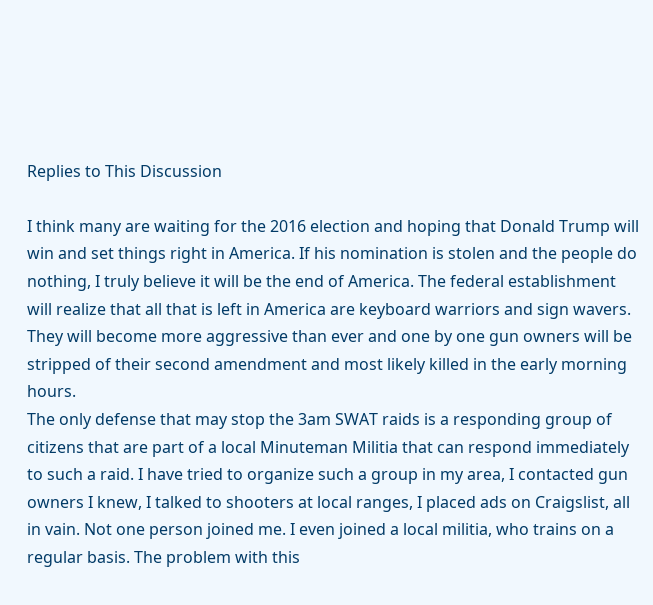Replies to This Discussion

I think many are waiting for the 2016 election and hoping that Donald Trump will win and set things right in America. If his nomination is stolen and the people do nothing, I truly believe it will be the end of America. The federal establishment will realize that all that is left in America are keyboard warriors and sign wavers. They will become more aggressive than ever and one by one gun owners will be stripped of their second amendment and most likely killed in the early morning hours.
The only defense that may stop the 3am SWAT raids is a responding group of citizens that are part of a local Minuteman Militia that can respond immediately to such a raid. I have tried to organize such a group in my area, I contacted gun owners I knew, I talked to shooters at local ranges, I placed ads on Craigslist, all in vain. Not one person joined me. I even joined a local militia, who trains on a regular basis. The problem with this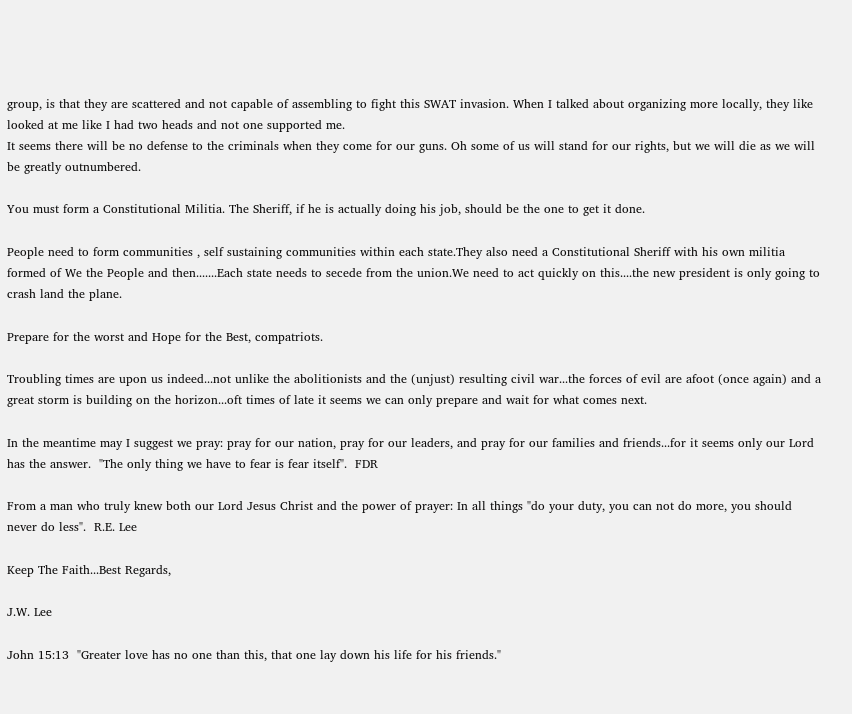group, is that they are scattered and not capable of assembling to fight this SWAT invasion. When I talked about organizing more locally, they like looked at me like I had two heads and not one supported me.
It seems there will be no defense to the criminals when they come for our guns. Oh some of us will stand for our rights, but we will die as we will be greatly outnumbered.

You must form a Constitutional Militia. The Sheriff, if he is actually doing his job, should be the one to get it done.

People need to form communities , self sustaining communities within each state.They also need a Constitutional Sheriff with his own militia formed of We the People and then.......Each state needs to secede from the union.We need to act quickly on this....the new president is only going to crash land the plane.

Prepare for the worst and Hope for the Best, compatriots.

Troubling times are upon us indeed...not unlike the abolitionists and the (unjust) resulting civil war...the forces of evil are afoot (once again) and a great storm is building on the horizon...oft times of late it seems we can only prepare and wait for what comes next.

In the meantime may I suggest we pray: pray for our nation, pray for our leaders, and pray for our families and friends...for it seems only our Lord has the answer.  "The only thing we have to fear is fear itself".  FDR

From a man who truly knew both our Lord Jesus Christ and the power of prayer: In all things "do your duty, you can not do more, you should never do less".  R.E. Lee

Keep The Faith...Best Regards,

J.W. Lee

John 15:13  "Greater love has no one than this, that one lay down his life for his friends."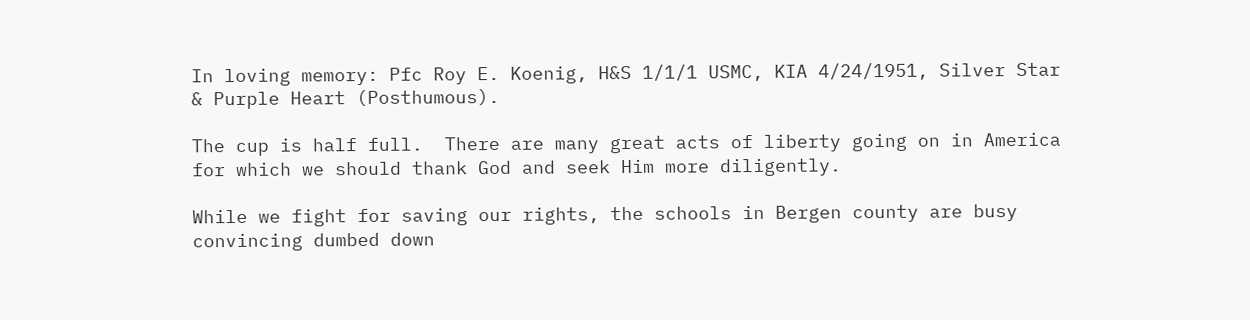In loving memory: Pfc Roy E. Koenig, H&S 1/1/1 USMC, KIA 4/24/1951, Silver Star & Purple Heart (Posthumous).

The cup is half full.  There are many great acts of liberty going on in America for which we should thank God and seek Him more diligently.

While we fight for saving our rights, the schools in Bergen county are busy convincing dumbed down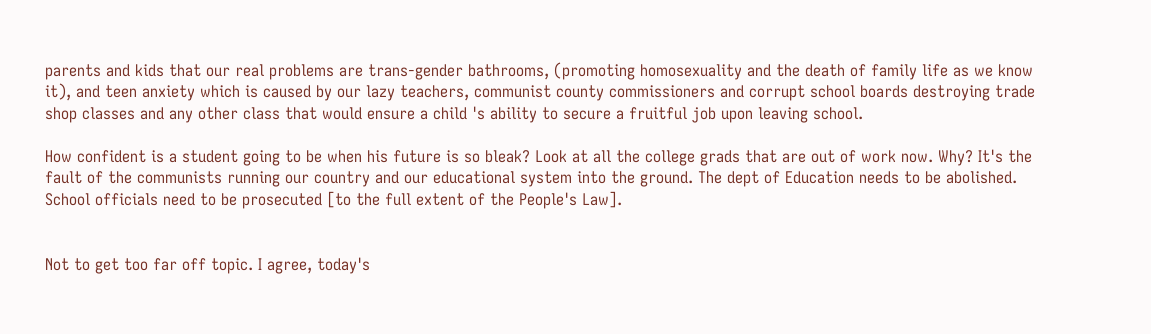parents and kids that our real problems are trans-gender bathrooms, (promoting homosexuality and the death of family life as we know it), and teen anxiety which is caused by our lazy teachers, communist county commissioners and corrupt school boards destroying trade shop classes and any other class that would ensure a child 's ability to secure a fruitful job upon leaving school.

How confident is a student going to be when his future is so bleak? Look at all the college grads that are out of work now. Why? It's the fault of the communists running our country and our educational system into the ground. The dept of Education needs to be abolished. School officials need to be prosecuted [to the full extent of the People's Law].


Not to get too far off topic. I agree, today's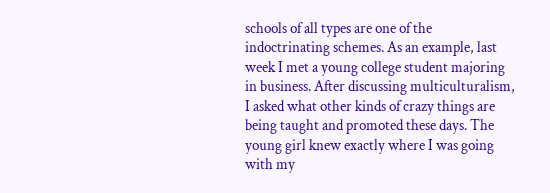schools of all types are one of the indoctrinating schemes. As an example, last week I met a young college student majoring in business. After discussing multiculturalism, I asked what other kinds of crazy things are being taught and promoted these days. The young girl knew exactly where I was going with my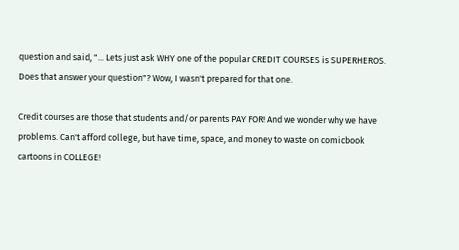question and said, "... Lets just ask WHY one of the popular CREDIT COURSES is SUPERHEROS. Does that answer your question"? Wow, I wasn't prepared for that one.

Credit courses are those that students and/or parents PAY FOR! And we wonder why we have problems. Can't afford college, but have time, space, and money to waste on comicbook cartoons in COLLEGE!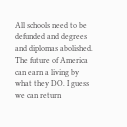All schools need to be defunded and degrees and diplomas abolished. The future of America can earn a living by what they DO. I guess we can return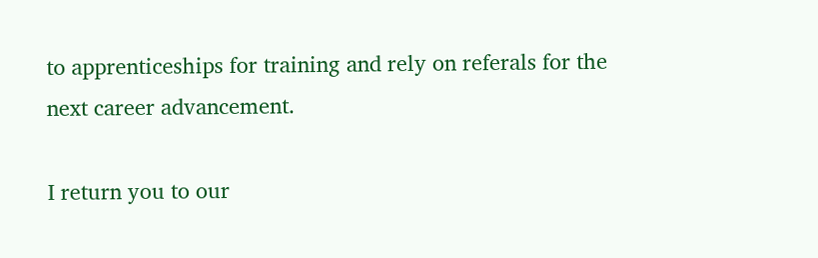to apprenticeships for training and rely on referals for the next career advancement.

I return you to our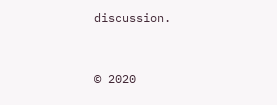discussion.


© 2020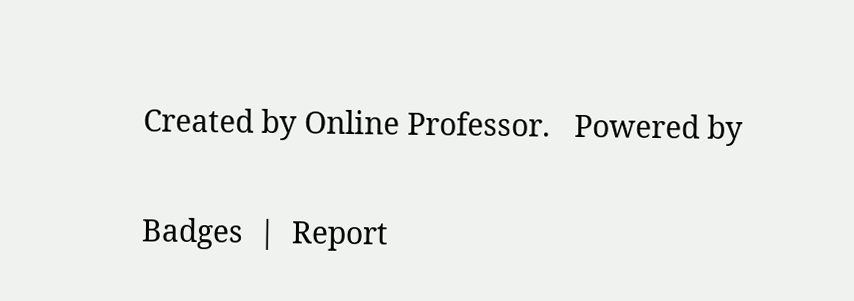Created by Online Professor.   Powered by

Badges  |  Report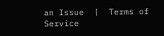an Issue  |  Terms of Service